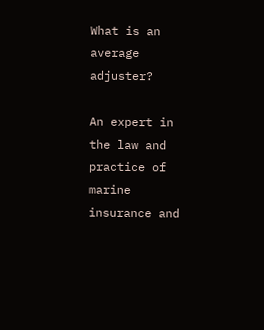What is an average adjuster?

An expert in the law and practice of marine insurance and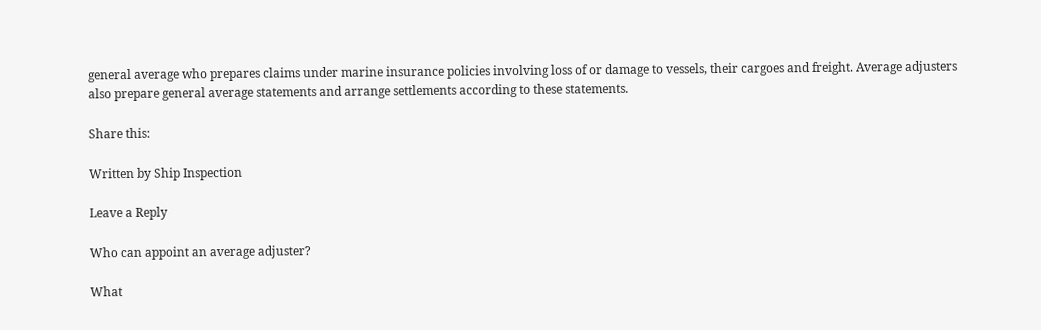general average who prepares claims under marine insurance policies involving loss of or damage to vessels, their cargoes and freight. Average adjusters also prepare general average statements and arrange settlements according to these statements.

Share this:

Written by Ship Inspection

Leave a Reply

Who can appoint an average adjuster?

What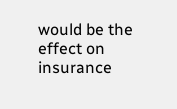would be the effect on insurance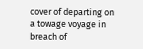cover of departing on a towage voyage in breach of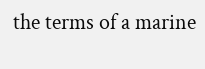the terms of a marine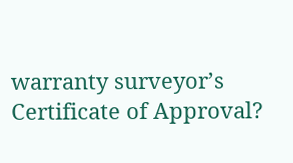warranty surveyor’s Certificate of Approval?